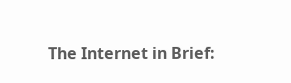The Internet in Brief: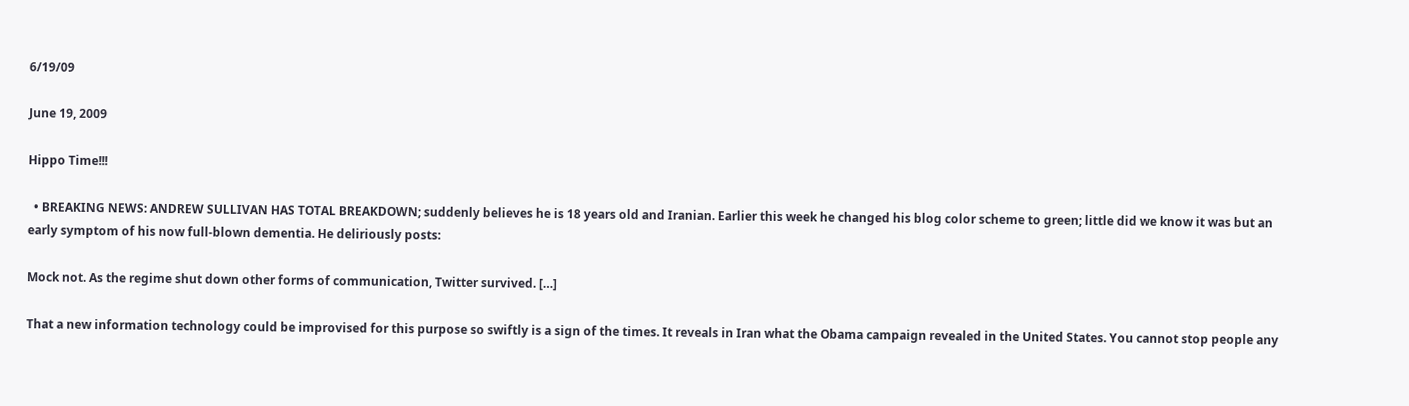6/19/09

June 19, 2009

Hippo Time!!!

  • BREAKING NEWS: ANDREW SULLIVAN HAS TOTAL BREAKDOWN; suddenly believes he is 18 years old and Iranian. Earlier this week he changed his blog color scheme to green; little did we know it was but an early symptom of his now full-blown dementia. He deliriously posts:

Mock not. As the regime shut down other forms of communication, Twitter survived. […]

That a new information technology could be improvised for this purpose so swiftly is a sign of the times. It reveals in Iran what the Obama campaign revealed in the United States. You cannot stop people any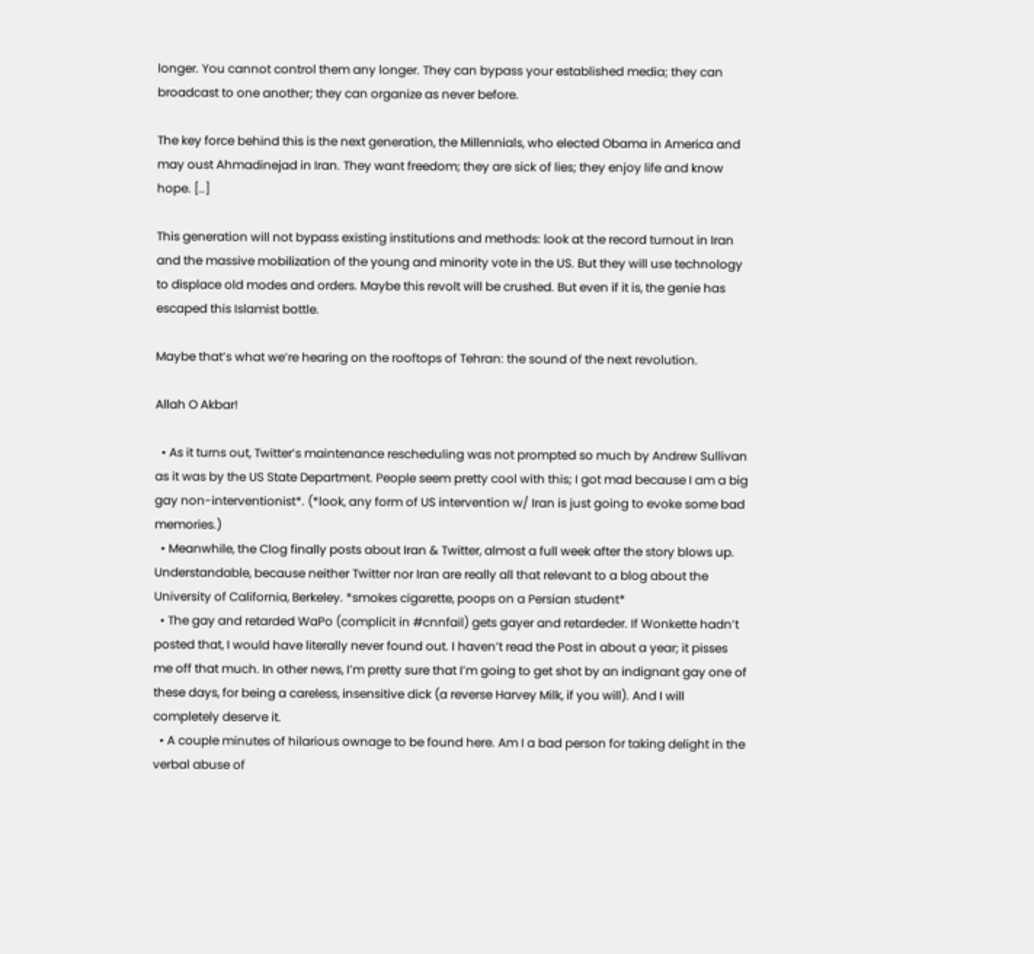longer. You cannot control them any longer. They can bypass your established media; they can broadcast to one another; they can organize as never before.

The key force behind this is the next generation, the Millennials, who elected Obama in America and may oust Ahmadinejad in Iran. They want freedom; they are sick of lies; they enjoy life and know hope. [..]

This generation will not bypass existing institutions and methods: look at the record turnout in Iran and the massive mobilization of the young and minority vote in the US. But they will use technology to displace old modes and orders. Maybe this revolt will be crushed. But even if it is, the genie has escaped this Islamist bottle.

Maybe that’s what we’re hearing on the rooftops of Tehran: the sound of the next revolution.

Allah O Akbar!

  • As it turns out, Twitter’s maintenance rescheduling was not prompted so much by Andrew Sullivan as it was by the US State Department. People seem pretty cool with this; I got mad because I am a big gay non-interventionist*. (*look, any form of US intervention w/ Iran is just going to evoke some bad memories.)
  • Meanwhile, the Clog finally posts about Iran & Twitter, almost a full week after the story blows up. Understandable, because neither Twitter nor Iran are really all that relevant to a blog about the University of California, Berkeley. *smokes cigarette, poops on a Persian student*
  • The gay and retarded WaPo (complicit in #cnnfail) gets gayer and retardeder. If Wonkette hadn’t posted that, I would have literally never found out. I haven’t read the Post in about a year; it pisses me off that much. In other news, I’m pretty sure that I’m going to get shot by an indignant gay one of these days, for being a careless, insensitive dick (a reverse Harvey Milk, if you will). And I will completely deserve it.
  • A couple minutes of hilarious ownage to be found here. Am I a bad person for taking delight in the verbal abuse of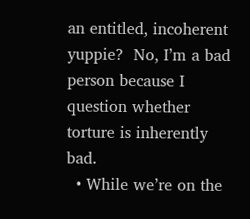an entitled, incoherent yuppie?  No, I’m a bad person because I question whether torture is inherently bad.
  • While we’re on the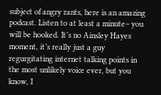subject of angry rants, here is an amazing podcast. Listen to at least a minute– you will be hooked. It’s no Ainsley Hayes moment, it’s really just a guy regurgitating internet talking points in the most unlikely voice ever, but you know, I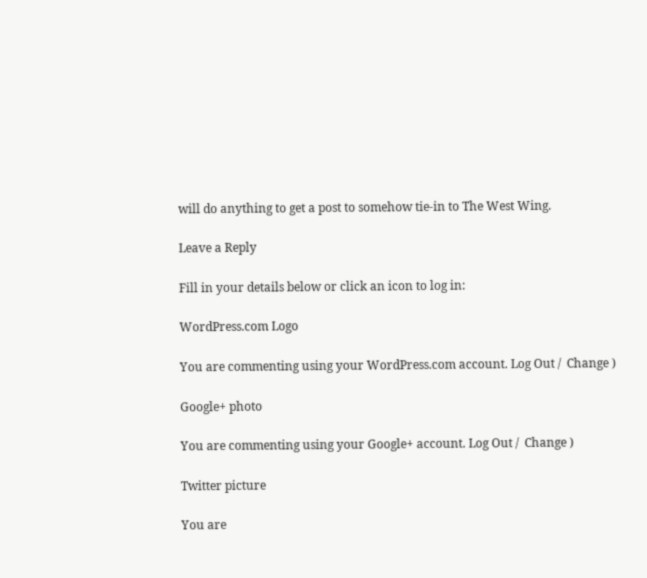will do anything to get a post to somehow tie-in to The West Wing.

Leave a Reply

Fill in your details below or click an icon to log in:

WordPress.com Logo

You are commenting using your WordPress.com account. Log Out /  Change )

Google+ photo

You are commenting using your Google+ account. Log Out /  Change )

Twitter picture

You are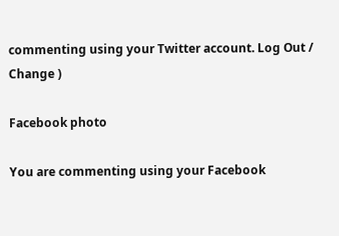commenting using your Twitter account. Log Out /  Change )

Facebook photo

You are commenting using your Facebook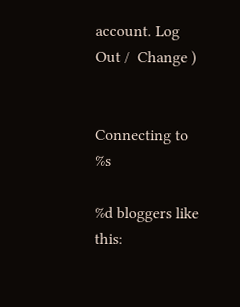account. Log Out /  Change )


Connecting to %s

%d bloggers like this: